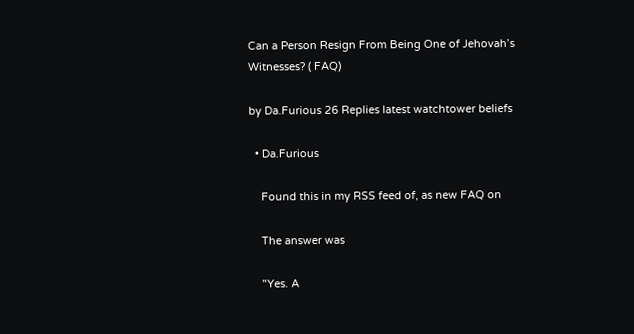Can a Person Resign From Being One of Jehovah’s Witnesses? ( FAQ)

by Da.Furious 26 Replies latest watchtower beliefs

  • Da.Furious

    Found this in my RSS feed of, as new FAQ on

    The answer was

    "Yes. A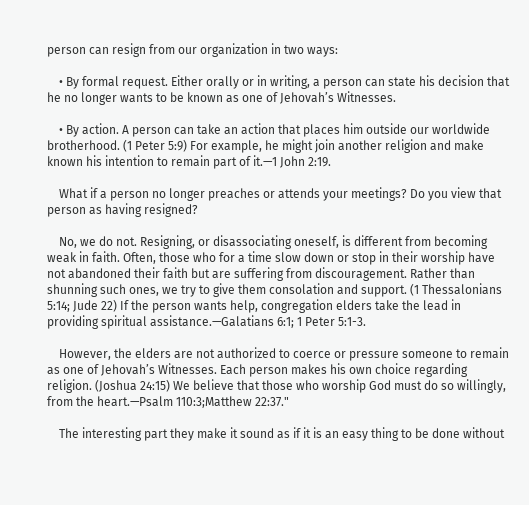person can resign from our organization in two ways:

    • By formal request. Either orally or in writing, a person can state his decision that he no longer wants to be known as one of Jehovah’s Witnesses.

    • By action. A person can take an action that places him outside our worldwide brotherhood. (1 Peter 5:9) For example, he might join another religion and make known his intention to remain part of it.—1 John 2:19.

    What if a person no longer preaches or attends your meetings? Do you view that person as having resigned?

    No, we do not. Resigning, or disassociating oneself, is different from becoming weak in faith. Often, those who for a time slow down or stop in their worship have not abandoned their faith but are suffering from discouragement. Rather than shunning such ones, we try to give them consolation and support. (1 Thessalonians 5:14; Jude 22) If the person wants help, congregation elders take the lead in providing spiritual assistance.—Galatians 6:1; 1 Peter 5:1-3.

    However, the elders are not authorized to coerce or pressure someone to remain as one of Jehovah’s Witnesses. Each person makes his own choice regarding religion. (Joshua 24:15) We believe that those who worship God must do so willingly, from the heart.—Psalm 110:3;Matthew 22:37."

    The interesting part they make it sound as if it is an easy thing to be done without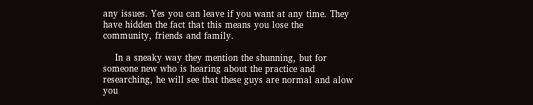any issues. Yes you can leave if you want at any time. They have hidden the fact that this means you lose the community, friends and family.

    In a sneaky way they mention the shunning, but for someone new who is hearing about the practice and researching, he will see that these guys are normal and alow you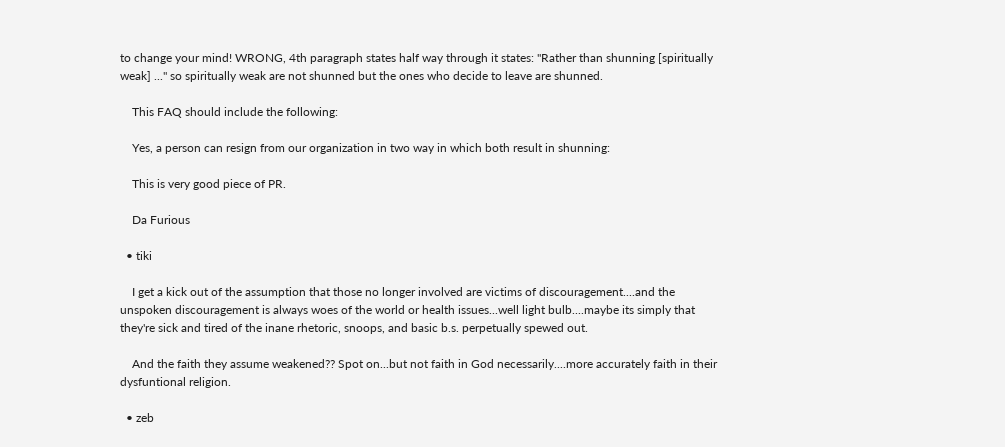to change your mind! WRONG, 4th paragraph states half way through it states: "Rather than shunning [spiritually weak] ..." so spiritually weak are not shunned but the ones who decide to leave are shunned.

    This FAQ should include the following:

    Yes, a person can resign from our organization in two way in which both result in shunning:

    This is very good piece of PR.

    Da Furious

  • tiki

    I get a kick out of the assumption that those no longer involved are victims of discouragement....and the unspoken discouragement is always woes of the world or health issues...well light bulb....maybe its simply that they're sick and tired of the inane rhetoric, snoops, and basic b.s. perpetually spewed out.

    And the faith they assume weakened?? Spot on...but not faith in God necessarily....more accurately faith in their dysfuntional religion.

  • zeb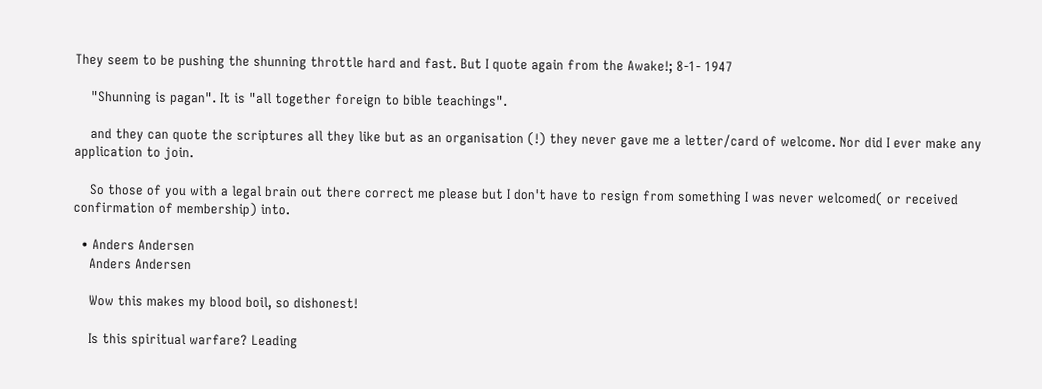They seem to be pushing the shunning throttle hard and fast. But I quote again from the Awake!; 8-1- 1947

    "Shunning is pagan". It is "all together foreign to bible teachings".

    and they can quote the scriptures all they like but as an organisation (!) they never gave me a letter/card of welcome. Nor did I ever make any application to join.

    So those of you with a legal brain out there correct me please but I don't have to resign from something I was never welcomed( or received confirmation of membership) into.

  • Anders Andersen
    Anders Andersen

    Wow this makes my blood boil, so dishonest!

    Is this spiritual warfare? Leading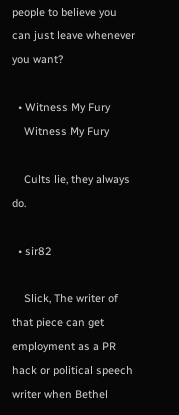people to believe you can just leave whenever you want?

  • Witness My Fury
    Witness My Fury

    Cults lie, they always do.

  • sir82

    Slick, The writer of that piece can get employment as a PR hack or political speech writer when Bethel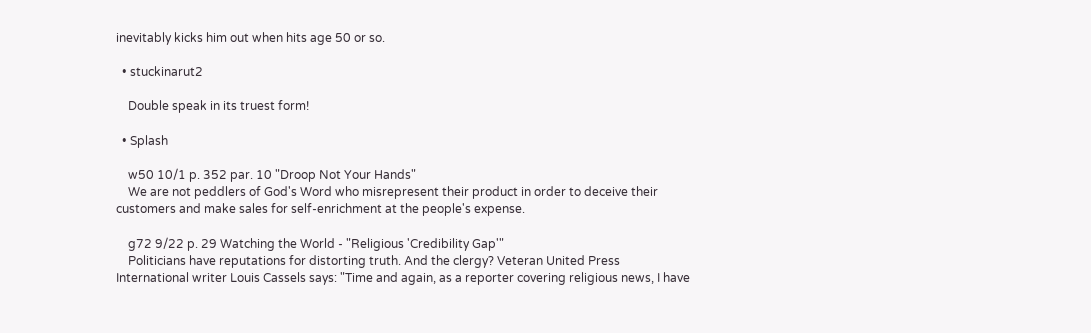inevitably kicks him out when hits age 50 or so.

  • stuckinarut2

    Double speak in its truest form!

  • Splash

    w50 10/1 p. 352 par. 10 "Droop Not Your Hands"
    We are not peddlers of God's Word who misrepresent their product in order to deceive their customers and make sales for self-enrichment at the people's expense.

    g72 9/22 p. 29 Watching the World - "Religious 'Credibility Gap'"
    Politicians have reputations for distorting truth. And the clergy? Veteran United Press International writer Louis Cassels says: "Time and again, as a reporter covering religious news, I have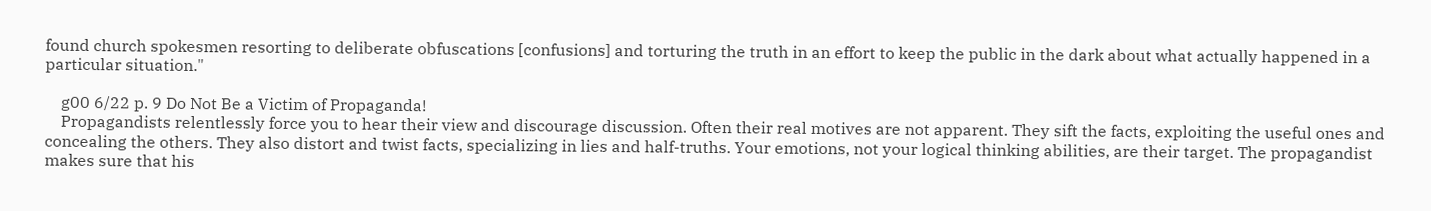found church spokesmen resorting to deliberate obfuscations [confusions] and torturing the truth in an effort to keep the public in the dark about what actually happened in a particular situation."

    g00 6/22 p. 9 Do Not Be a Victim of Propaganda!
    Propagandists relentlessly force you to hear their view and discourage discussion. Often their real motives are not apparent. They sift the facts, exploiting the useful ones and concealing the others. They also distort and twist facts, specializing in lies and half-truths. Your emotions, not your logical thinking abilities, are their target. The propagandist makes sure that his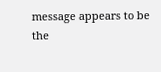message appears to be the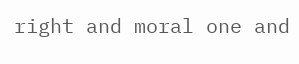right and moral one and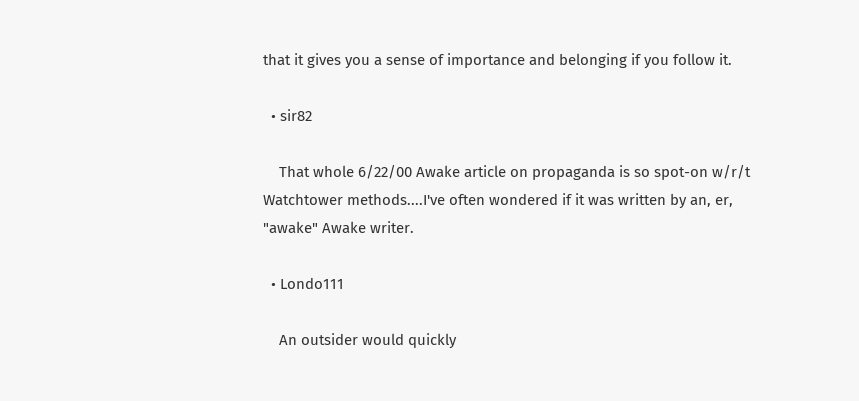that it gives you a sense of importance and belonging if you follow it.

  • sir82

    That whole 6/22/00 Awake article on propaganda is so spot-on w/r/t Watchtower methods....I've often wondered if it was written by an, er, "awake" Awake writer.

  • Londo111

    An outsider would quickly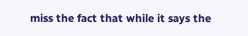miss the fact that while it says the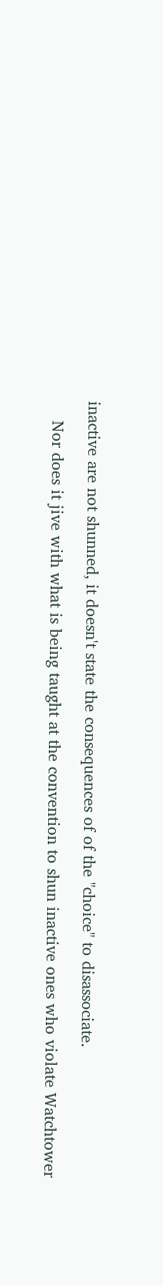inactive are not shunned, it doesn't state the consequences of of the "choice" to disassociate.

    Nor does it jive with what is being taught at the convention to shun inactive ones who violate Watchtower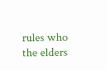rules who the elders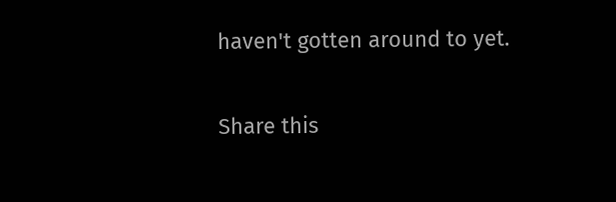haven't gotten around to yet.

Share this